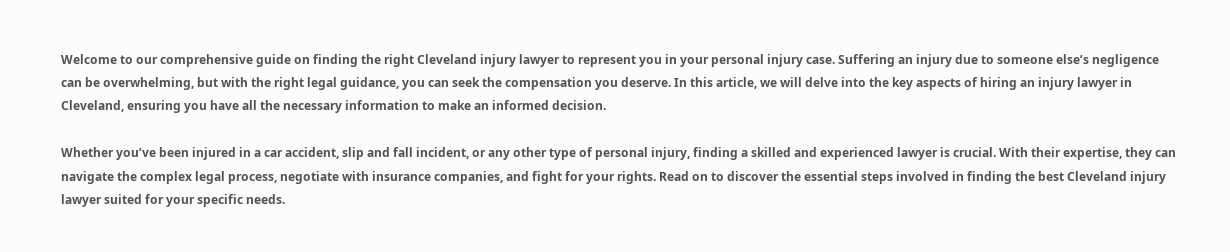Welcome to our comprehensive guide on finding the right Cleveland injury lawyer to represent you in your personal injury case. Suffering an injury due to someone else’s negligence can be overwhelming, but with the right legal guidance, you can seek the compensation you deserve. In this article, we will delve into the key aspects of hiring an injury lawyer in Cleveland, ensuring you have all the necessary information to make an informed decision.

Whether you’ve been injured in a car accident, slip and fall incident, or any other type of personal injury, finding a skilled and experienced lawyer is crucial. With their expertise, they can navigate the complex legal process, negotiate with insurance companies, and fight for your rights. Read on to discover the essential steps involved in finding the best Cleveland injury lawyer suited for your specific needs.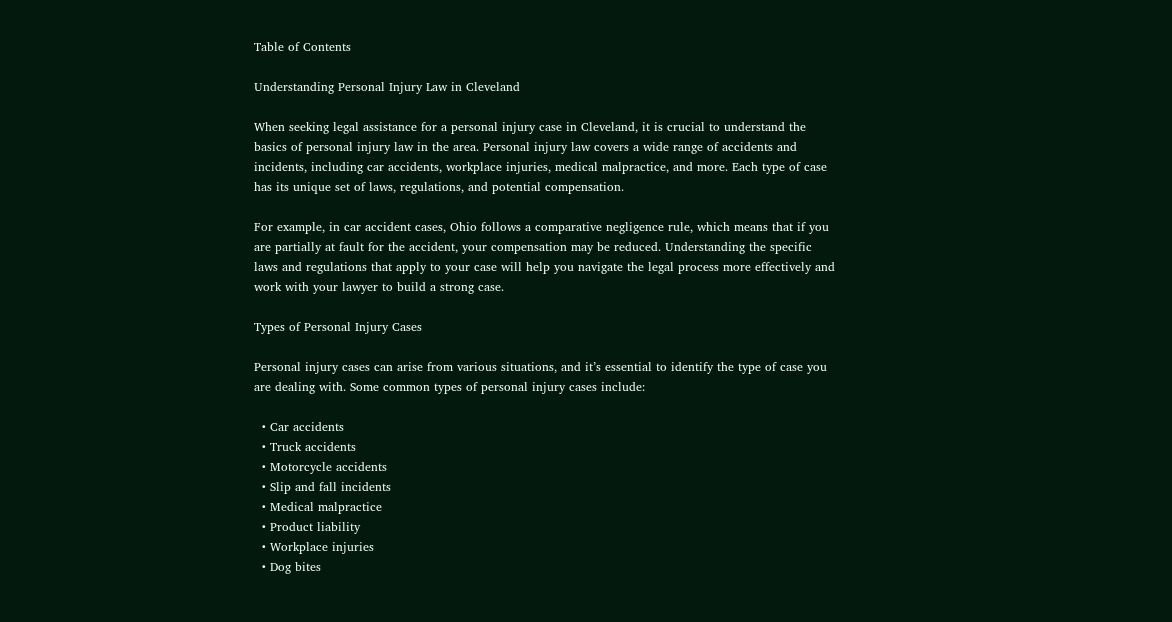Table of Contents

Understanding Personal Injury Law in Cleveland

When seeking legal assistance for a personal injury case in Cleveland, it is crucial to understand the basics of personal injury law in the area. Personal injury law covers a wide range of accidents and incidents, including car accidents, workplace injuries, medical malpractice, and more. Each type of case has its unique set of laws, regulations, and potential compensation.

For example, in car accident cases, Ohio follows a comparative negligence rule, which means that if you are partially at fault for the accident, your compensation may be reduced. Understanding the specific laws and regulations that apply to your case will help you navigate the legal process more effectively and work with your lawyer to build a strong case.

Types of Personal Injury Cases

Personal injury cases can arise from various situations, and it’s essential to identify the type of case you are dealing with. Some common types of personal injury cases include:

  • Car accidents
  • Truck accidents
  • Motorcycle accidents
  • Slip and fall incidents
  • Medical malpractice
  • Product liability
  • Workplace injuries
  • Dog bites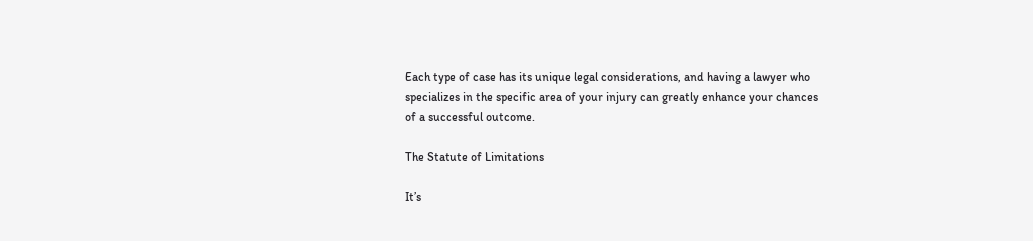Each type of case has its unique legal considerations, and having a lawyer who specializes in the specific area of your injury can greatly enhance your chances of a successful outcome.

The Statute of Limitations

It’s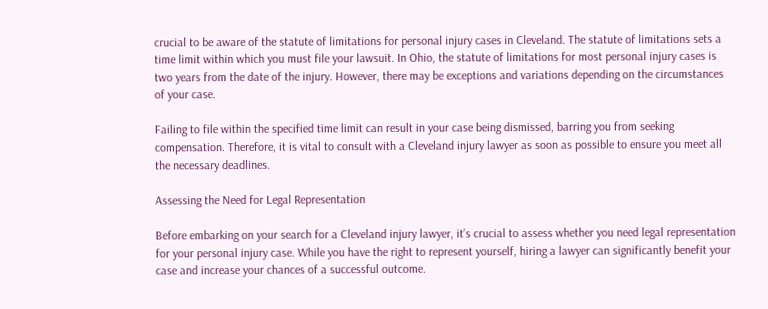crucial to be aware of the statute of limitations for personal injury cases in Cleveland. The statute of limitations sets a time limit within which you must file your lawsuit. In Ohio, the statute of limitations for most personal injury cases is two years from the date of the injury. However, there may be exceptions and variations depending on the circumstances of your case.

Failing to file within the specified time limit can result in your case being dismissed, barring you from seeking compensation. Therefore, it is vital to consult with a Cleveland injury lawyer as soon as possible to ensure you meet all the necessary deadlines.

Assessing the Need for Legal Representation

Before embarking on your search for a Cleveland injury lawyer, it’s crucial to assess whether you need legal representation for your personal injury case. While you have the right to represent yourself, hiring a lawyer can significantly benefit your case and increase your chances of a successful outcome.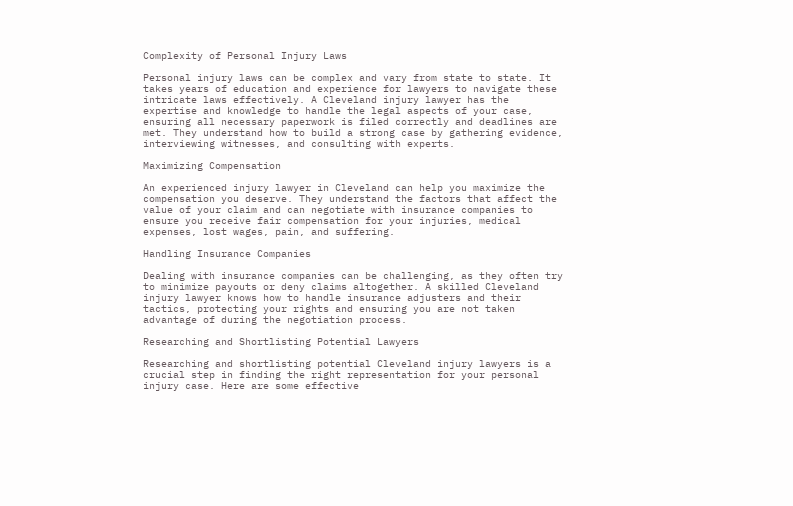Complexity of Personal Injury Laws

Personal injury laws can be complex and vary from state to state. It takes years of education and experience for lawyers to navigate these intricate laws effectively. A Cleveland injury lawyer has the expertise and knowledge to handle the legal aspects of your case, ensuring all necessary paperwork is filed correctly and deadlines are met. They understand how to build a strong case by gathering evidence, interviewing witnesses, and consulting with experts.

Maximizing Compensation

An experienced injury lawyer in Cleveland can help you maximize the compensation you deserve. They understand the factors that affect the value of your claim and can negotiate with insurance companies to ensure you receive fair compensation for your injuries, medical expenses, lost wages, pain, and suffering.

Handling Insurance Companies

Dealing with insurance companies can be challenging, as they often try to minimize payouts or deny claims altogether. A skilled Cleveland injury lawyer knows how to handle insurance adjusters and their tactics, protecting your rights and ensuring you are not taken advantage of during the negotiation process.

Researching and Shortlisting Potential Lawyers

Researching and shortlisting potential Cleveland injury lawyers is a crucial step in finding the right representation for your personal injury case. Here are some effective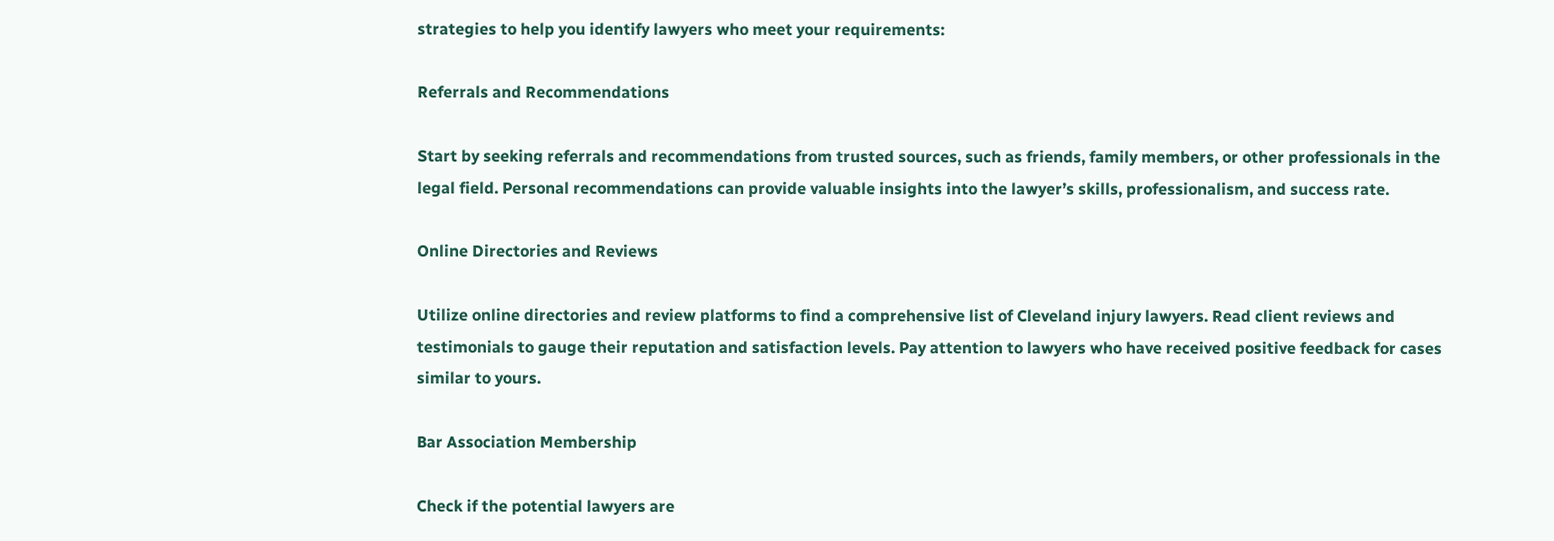strategies to help you identify lawyers who meet your requirements:

Referrals and Recommendations

Start by seeking referrals and recommendations from trusted sources, such as friends, family members, or other professionals in the legal field. Personal recommendations can provide valuable insights into the lawyer’s skills, professionalism, and success rate.

Online Directories and Reviews

Utilize online directories and review platforms to find a comprehensive list of Cleveland injury lawyers. Read client reviews and testimonials to gauge their reputation and satisfaction levels. Pay attention to lawyers who have received positive feedback for cases similar to yours.

Bar Association Membership

Check if the potential lawyers are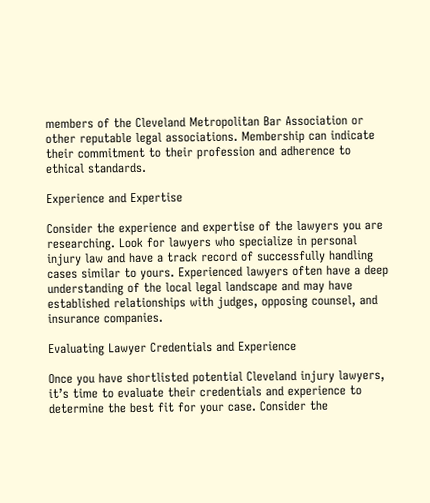members of the Cleveland Metropolitan Bar Association or other reputable legal associations. Membership can indicate their commitment to their profession and adherence to ethical standards.

Experience and Expertise

Consider the experience and expertise of the lawyers you are researching. Look for lawyers who specialize in personal injury law and have a track record of successfully handling cases similar to yours. Experienced lawyers often have a deep understanding of the local legal landscape and may have established relationships with judges, opposing counsel, and insurance companies.

Evaluating Lawyer Credentials and Experience

Once you have shortlisted potential Cleveland injury lawyers, it’s time to evaluate their credentials and experience to determine the best fit for your case. Consider the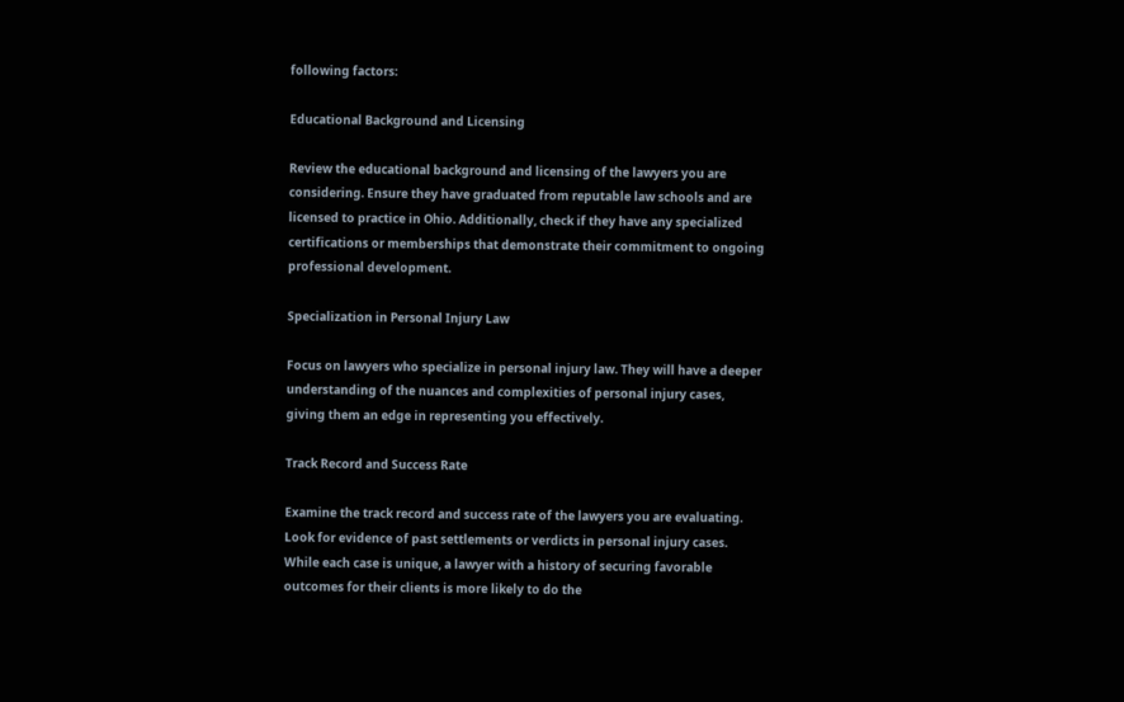following factors:

Educational Background and Licensing

Review the educational background and licensing of the lawyers you are considering. Ensure they have graduated from reputable law schools and are licensed to practice in Ohio. Additionally, check if they have any specialized certifications or memberships that demonstrate their commitment to ongoing professional development.

Specialization in Personal Injury Law

Focus on lawyers who specialize in personal injury law. They will have a deeper understanding of the nuances and complexities of personal injury cases, giving them an edge in representing you effectively.

Track Record and Success Rate

Examine the track record and success rate of the lawyers you are evaluating. Look for evidence of past settlements or verdicts in personal injury cases. While each case is unique, a lawyer with a history of securing favorable outcomes for their clients is more likely to do the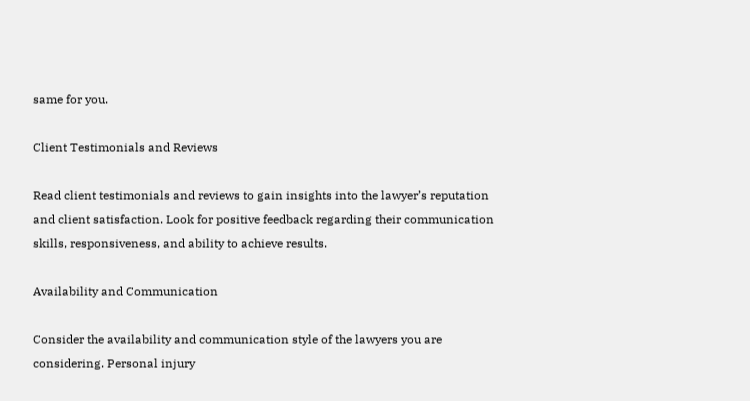same for you.

Client Testimonials and Reviews

Read client testimonials and reviews to gain insights into the lawyer’s reputation and client satisfaction. Look for positive feedback regarding their communication skills, responsiveness, and ability to achieve results.

Availability and Communication

Consider the availability and communication style of the lawyers you are considering. Personal injury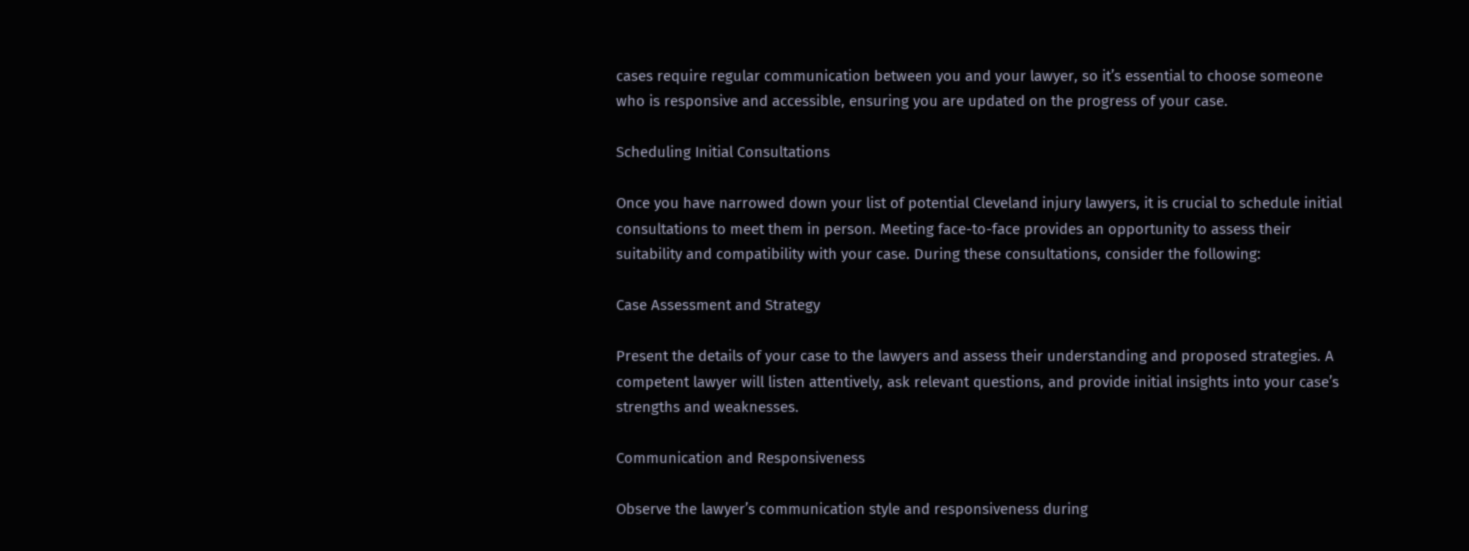cases require regular communication between you and your lawyer, so it’s essential to choose someone who is responsive and accessible, ensuring you are updated on the progress of your case.

Scheduling Initial Consultations

Once you have narrowed down your list of potential Cleveland injury lawyers, it is crucial to schedule initial consultations to meet them in person. Meeting face-to-face provides an opportunity to assess their suitability and compatibility with your case. During these consultations, consider the following:

Case Assessment and Strategy

Present the details of your case to the lawyers and assess their understanding and proposed strategies. A competent lawyer will listen attentively, ask relevant questions, and provide initial insights into your case’s strengths and weaknesses.

Communication and Responsiveness

Observe the lawyer’s communication style and responsiveness during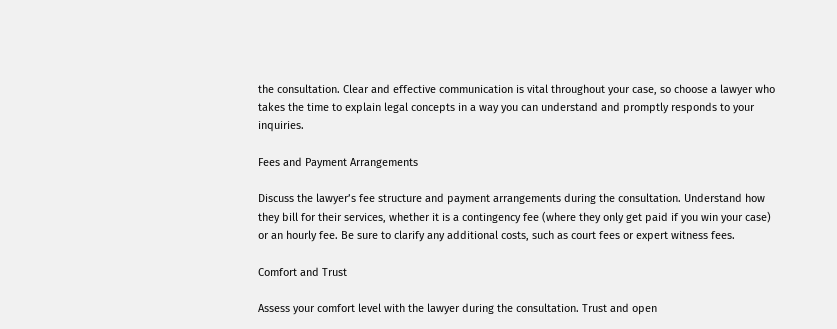the consultation. Clear and effective communication is vital throughout your case, so choose a lawyer who takes the time to explain legal concepts in a way you can understand and promptly responds to your inquiries.

Fees and Payment Arrangements

Discuss the lawyer’s fee structure and payment arrangements during the consultation. Understand how they bill for their services, whether it is a contingency fee (where they only get paid if you win your case) or an hourly fee. Be sure to clarify any additional costs, such as court fees or expert witness fees.

Comfort and Trust

Assess your comfort level with the lawyer during the consultation. Trust and open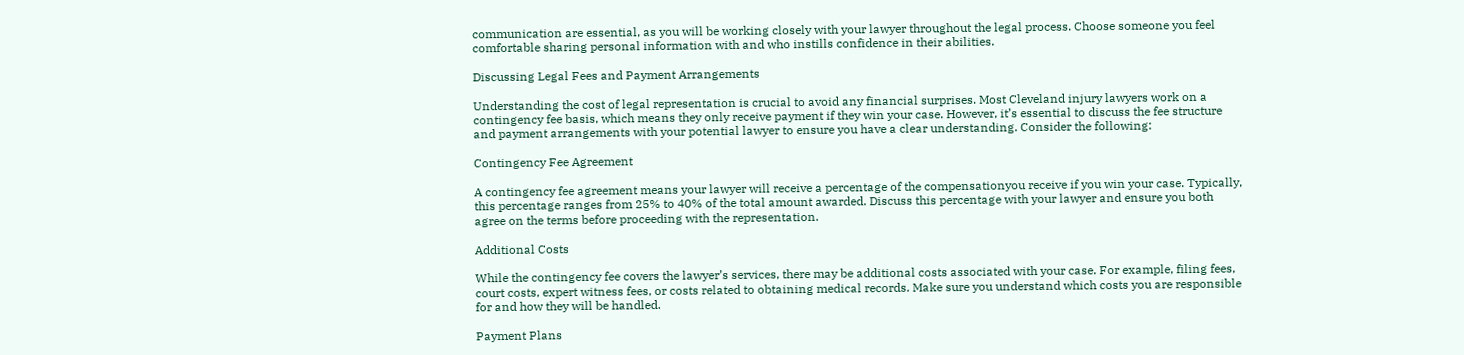communication are essential, as you will be working closely with your lawyer throughout the legal process. Choose someone you feel comfortable sharing personal information with and who instills confidence in their abilities.

Discussing Legal Fees and Payment Arrangements

Understanding the cost of legal representation is crucial to avoid any financial surprises. Most Cleveland injury lawyers work on a contingency fee basis, which means they only receive payment if they win your case. However, it’s essential to discuss the fee structure and payment arrangements with your potential lawyer to ensure you have a clear understanding. Consider the following:

Contingency Fee Agreement

A contingency fee agreement means your lawyer will receive a percentage of the compensationyou receive if you win your case. Typically, this percentage ranges from 25% to 40% of the total amount awarded. Discuss this percentage with your lawyer and ensure you both agree on the terms before proceeding with the representation.

Additional Costs

While the contingency fee covers the lawyer’s services, there may be additional costs associated with your case. For example, filing fees, court costs, expert witness fees, or costs related to obtaining medical records. Make sure you understand which costs you are responsible for and how they will be handled.

Payment Plans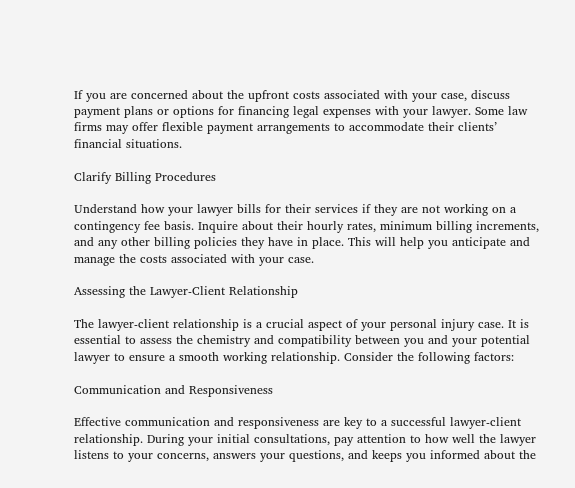If you are concerned about the upfront costs associated with your case, discuss payment plans or options for financing legal expenses with your lawyer. Some law firms may offer flexible payment arrangements to accommodate their clients’ financial situations.

Clarify Billing Procedures

Understand how your lawyer bills for their services if they are not working on a contingency fee basis. Inquire about their hourly rates, minimum billing increments, and any other billing policies they have in place. This will help you anticipate and manage the costs associated with your case.

Assessing the Lawyer-Client Relationship

The lawyer-client relationship is a crucial aspect of your personal injury case. It is essential to assess the chemistry and compatibility between you and your potential lawyer to ensure a smooth working relationship. Consider the following factors:

Communication and Responsiveness

Effective communication and responsiveness are key to a successful lawyer-client relationship. During your initial consultations, pay attention to how well the lawyer listens to your concerns, answers your questions, and keeps you informed about the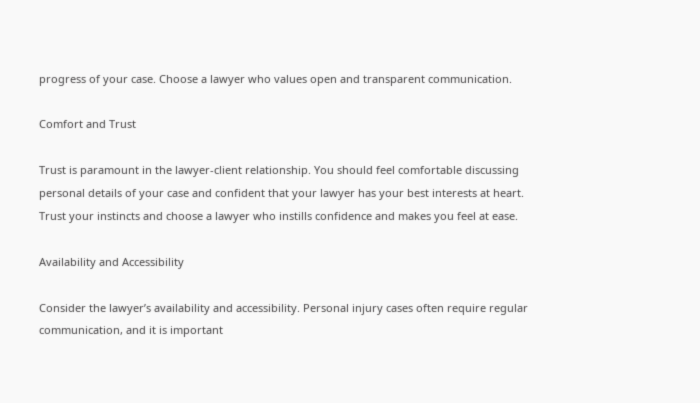progress of your case. Choose a lawyer who values open and transparent communication.

Comfort and Trust

Trust is paramount in the lawyer-client relationship. You should feel comfortable discussing personal details of your case and confident that your lawyer has your best interests at heart. Trust your instincts and choose a lawyer who instills confidence and makes you feel at ease.

Availability and Accessibility

Consider the lawyer’s availability and accessibility. Personal injury cases often require regular communication, and it is important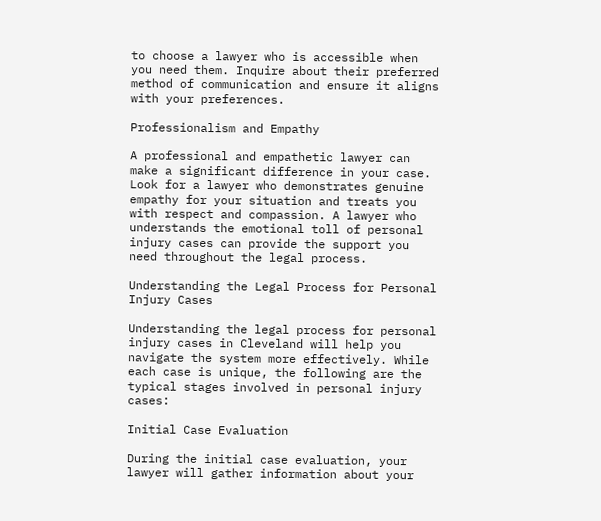to choose a lawyer who is accessible when you need them. Inquire about their preferred method of communication and ensure it aligns with your preferences.

Professionalism and Empathy

A professional and empathetic lawyer can make a significant difference in your case. Look for a lawyer who demonstrates genuine empathy for your situation and treats you with respect and compassion. A lawyer who understands the emotional toll of personal injury cases can provide the support you need throughout the legal process.

Understanding the Legal Process for Personal Injury Cases

Understanding the legal process for personal injury cases in Cleveland will help you navigate the system more effectively. While each case is unique, the following are the typical stages involved in personal injury cases:

Initial Case Evaluation

During the initial case evaluation, your lawyer will gather information about your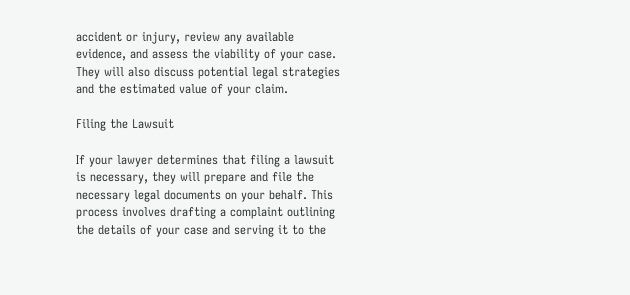accident or injury, review any available evidence, and assess the viability of your case. They will also discuss potential legal strategies and the estimated value of your claim.

Filing the Lawsuit

If your lawyer determines that filing a lawsuit is necessary, they will prepare and file the necessary legal documents on your behalf. This process involves drafting a complaint outlining the details of your case and serving it to the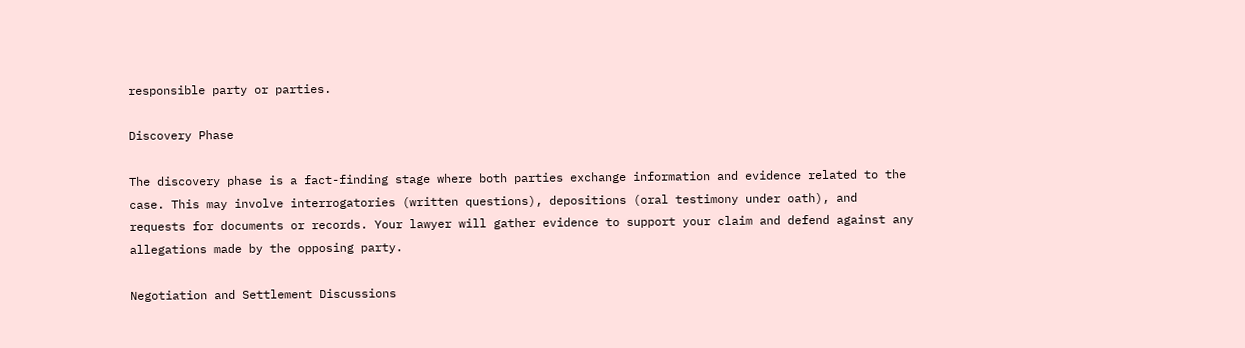responsible party or parties.

Discovery Phase

The discovery phase is a fact-finding stage where both parties exchange information and evidence related to the case. This may involve interrogatories (written questions), depositions (oral testimony under oath), and requests for documents or records. Your lawyer will gather evidence to support your claim and defend against any allegations made by the opposing party.

Negotiation and Settlement Discussions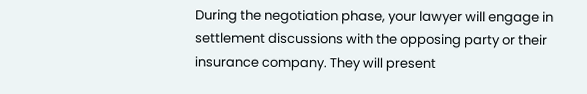During the negotiation phase, your lawyer will engage in settlement discussions with the opposing party or their insurance company. They will present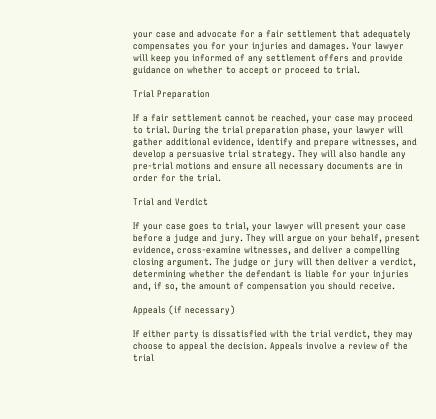your case and advocate for a fair settlement that adequately compensates you for your injuries and damages. Your lawyer will keep you informed of any settlement offers and provide guidance on whether to accept or proceed to trial.

Trial Preparation

If a fair settlement cannot be reached, your case may proceed to trial. During the trial preparation phase, your lawyer will gather additional evidence, identify and prepare witnesses, and develop a persuasive trial strategy. They will also handle any pre-trial motions and ensure all necessary documents are in order for the trial.

Trial and Verdict

If your case goes to trial, your lawyer will present your case before a judge and jury. They will argue on your behalf, present evidence, cross-examine witnesses, and deliver a compelling closing argument. The judge or jury will then deliver a verdict, determining whether the defendant is liable for your injuries and, if so, the amount of compensation you should receive.

Appeals (if necessary)

If either party is dissatisfied with the trial verdict, they may choose to appeal the decision. Appeals involve a review of the trial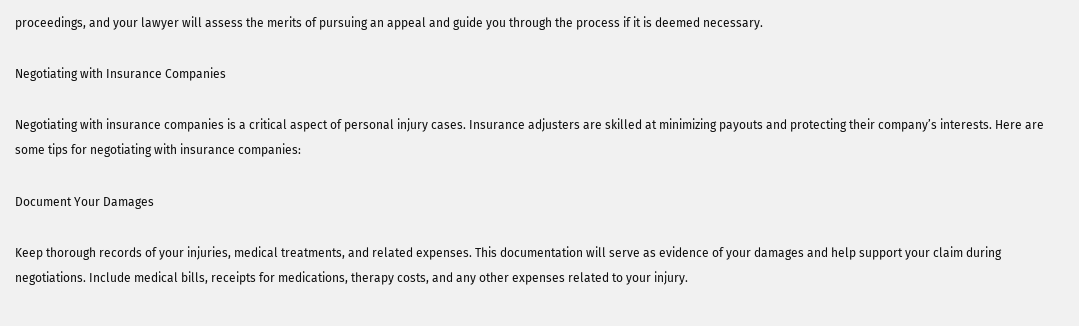proceedings, and your lawyer will assess the merits of pursuing an appeal and guide you through the process if it is deemed necessary.

Negotiating with Insurance Companies

Negotiating with insurance companies is a critical aspect of personal injury cases. Insurance adjusters are skilled at minimizing payouts and protecting their company’s interests. Here are some tips for negotiating with insurance companies:

Document Your Damages

Keep thorough records of your injuries, medical treatments, and related expenses. This documentation will serve as evidence of your damages and help support your claim during negotiations. Include medical bills, receipts for medications, therapy costs, and any other expenses related to your injury.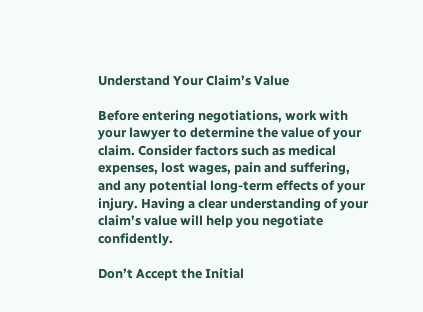Understand Your Claim’s Value

Before entering negotiations, work with your lawyer to determine the value of your claim. Consider factors such as medical expenses, lost wages, pain and suffering, and any potential long-term effects of your injury. Having a clear understanding of your claim’s value will help you negotiate confidently.

Don’t Accept the Initial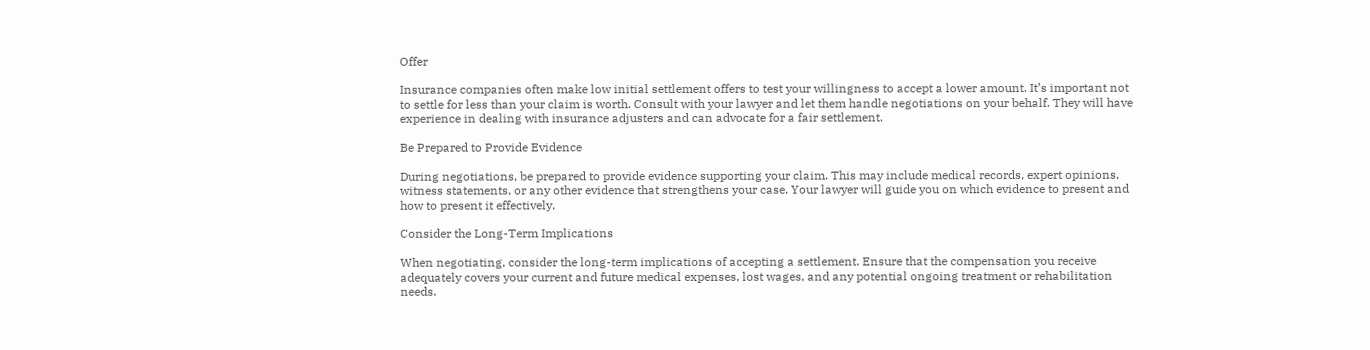Offer

Insurance companies often make low initial settlement offers to test your willingness to accept a lower amount. It’s important not to settle for less than your claim is worth. Consult with your lawyer and let them handle negotiations on your behalf. They will have experience in dealing with insurance adjusters and can advocate for a fair settlement.

Be Prepared to Provide Evidence

During negotiations, be prepared to provide evidence supporting your claim. This may include medical records, expert opinions, witness statements, or any other evidence that strengthens your case. Your lawyer will guide you on which evidence to present and how to present it effectively.

Consider the Long-Term Implications

When negotiating, consider the long-term implications of accepting a settlement. Ensure that the compensation you receive adequately covers your current and future medical expenses, lost wages, and any potential ongoing treatment or rehabilitation needs.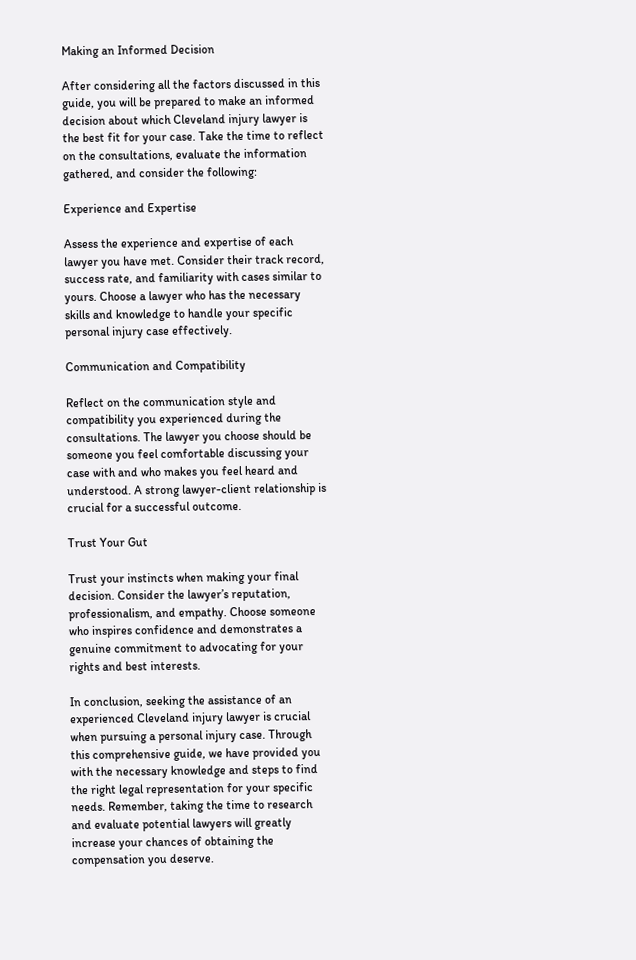Making an Informed Decision

After considering all the factors discussed in this guide, you will be prepared to make an informed decision about which Cleveland injury lawyer is the best fit for your case. Take the time to reflect on the consultations, evaluate the information gathered, and consider the following:

Experience and Expertise

Assess the experience and expertise of each lawyer you have met. Consider their track record, success rate, and familiarity with cases similar to yours. Choose a lawyer who has the necessary skills and knowledge to handle your specific personal injury case effectively.

Communication and Compatibility

Reflect on the communication style and compatibility you experienced during the consultations. The lawyer you choose should be someone you feel comfortable discussing your case with and who makes you feel heard and understood. A strong lawyer-client relationship is crucial for a successful outcome.

Trust Your Gut

Trust your instincts when making your final decision. Consider the lawyer’s reputation, professionalism, and empathy. Choose someone who inspires confidence and demonstrates a genuine commitment to advocating for your rights and best interests.

In conclusion, seeking the assistance of an experienced Cleveland injury lawyer is crucial when pursuing a personal injury case. Through this comprehensive guide, we have provided you with the necessary knowledge and steps to find the right legal representation for your specific needs. Remember, taking the time to research and evaluate potential lawyers will greatly increase your chances of obtaining the compensation you deserve.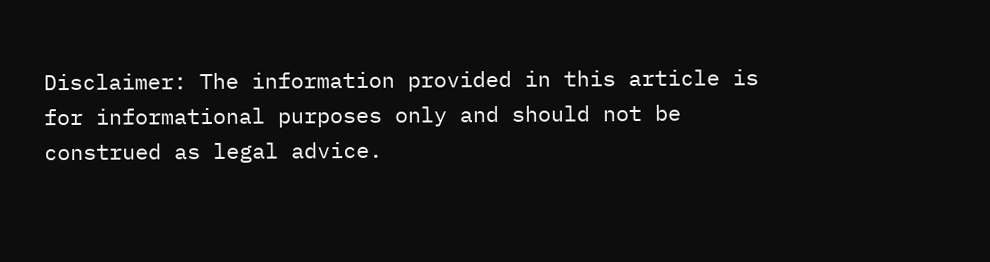Disclaimer: The information provided in this article is for informational purposes only and should not be construed as legal advice.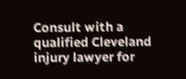Consult with a qualified Cleveland injury lawyer for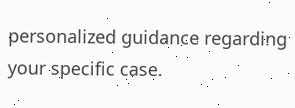personalized guidance regarding your specific case.